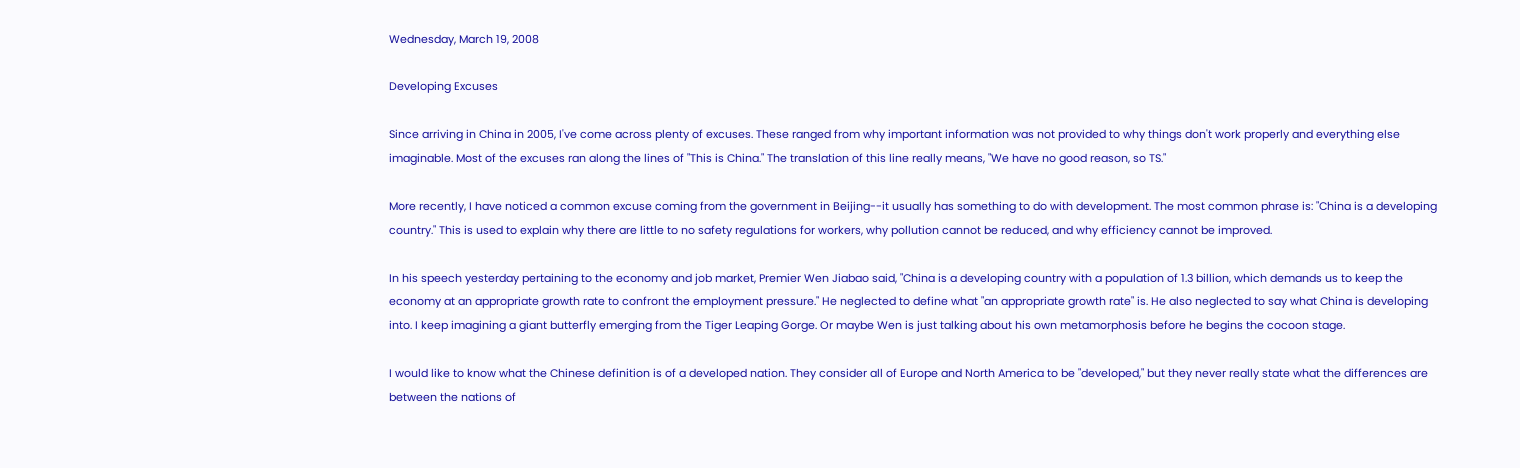Wednesday, March 19, 2008

Developing Excuses

Since arriving in China in 2005, I've come across plenty of excuses. These ranged from why important information was not provided to why things don't work properly and everything else imaginable. Most of the excuses ran along the lines of "This is China." The translation of this line really means, "We have no good reason, so TS."

More recently, I have noticed a common excuse coming from the government in Beijing--it usually has something to do with development. The most common phrase is: "China is a developing country." This is used to explain why there are little to no safety regulations for workers, why pollution cannot be reduced, and why efficiency cannot be improved.

In his speech yesterday pertaining to the economy and job market, Premier Wen Jiabao said, "China is a developing country with a population of 1.3 billion, which demands us to keep the economy at an appropriate growth rate to confront the employment pressure." He neglected to define what "an appropriate growth rate" is. He also neglected to say what China is developing into. I keep imagining a giant butterfly emerging from the Tiger Leaping Gorge. Or maybe Wen is just talking about his own metamorphosis before he begins the cocoon stage.

I would like to know what the Chinese definition is of a developed nation. They consider all of Europe and North America to be "developed," but they never really state what the differences are between the nations of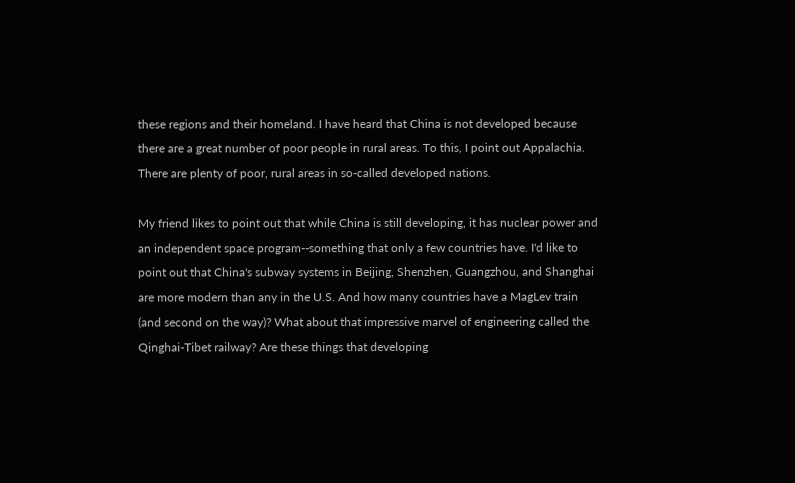these regions and their homeland. I have heard that China is not developed because there are a great number of poor people in rural areas. To this, I point out Appalachia. There are plenty of poor, rural areas in so-called developed nations.

My friend likes to point out that while China is still developing, it has nuclear power and an independent space program--something that only a few countries have. I'd like to point out that China's subway systems in Beijing, Shenzhen, Guangzhou, and Shanghai are more modern than any in the U.S. And how many countries have a MagLev train (and second on the way)? What about that impressive marvel of engineering called the Qinghai-Tibet railway? Are these things that developing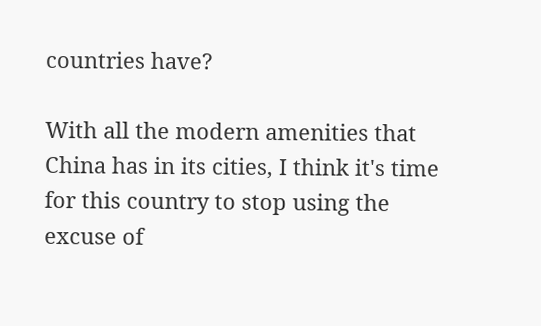countries have?

With all the modern amenities that China has in its cities, I think it's time for this country to stop using the excuse of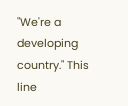"We're a developing country." This line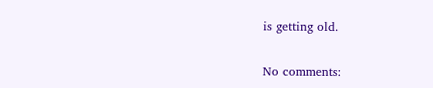is getting old.


No comments: